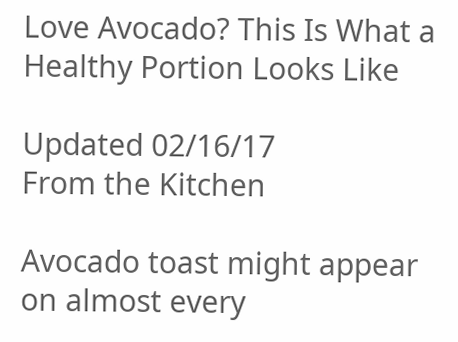Love Avocado? This Is What a Healthy Portion Looks Like

Updated 02/16/17
From the Kitchen

Avocado toast might appear on almost every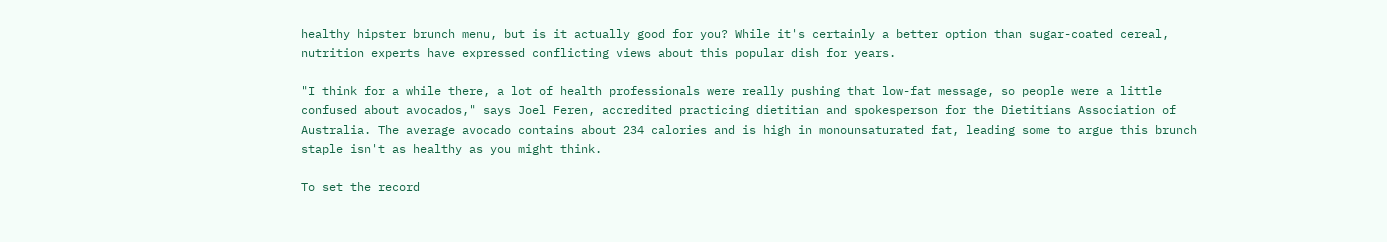healthy hipster brunch menu, but is it actually good for you? While it's certainly a better option than sugar-coated cereal, nutrition experts have expressed conflicting views about this popular dish for years.

"I think for a while there, a lot of health professionals were really pushing that low-fat message, so people were a little confused about avocados," says Joel Feren, accredited practicing dietitian and spokesperson for the Dietitians Association of Australia. The average avocado contains about 234 calories and is high in monounsaturated fat, leading some to argue this brunch staple isn't as healthy as you might think.

To set the record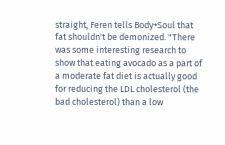straight, Feren tells Body+Soul that fat shouldn't be demonized. "There was some interesting research to show that eating avocado as a part of a moderate fat diet is actually good for reducing the LDL cholesterol (the bad cholesterol) than a low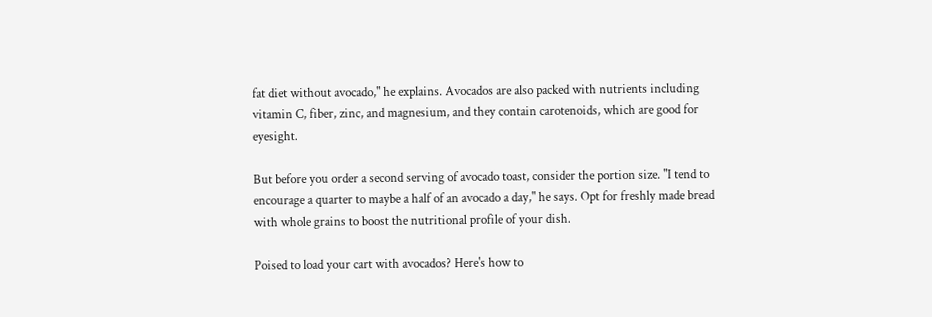fat diet without avocado," he explains. Avocados are also packed with nutrients including vitamin C, fiber, zinc, and magnesium, and they contain carotenoids, which are good for eyesight.

But before you order a second serving of avocado toast, consider the portion size. "I tend to encourage a quarter to maybe a half of an avocado a day," he says. Opt for freshly made bread with whole grains to boost the nutritional profile of your dish.

Poised to load your cart with avocados? Here's how to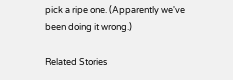pick a ripe one. (Apparently we've been doing it wrong.)

Related Stories